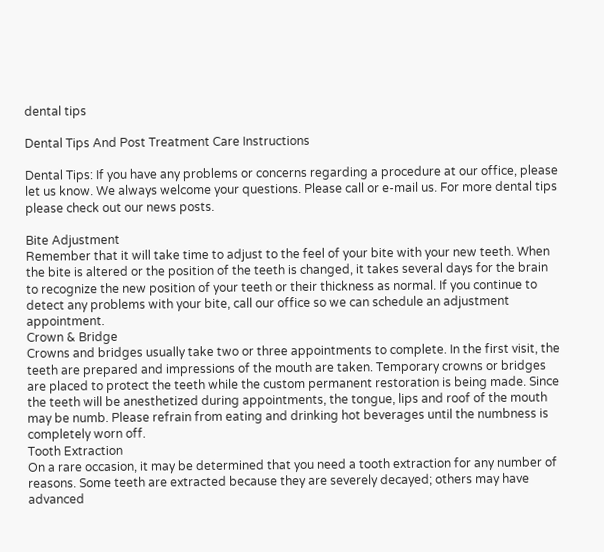dental tips

Dental Tips And Post Treatment Care Instructions

Dental Tips: If you have any problems or concerns regarding a procedure at our office, please let us know. We always welcome your questions. Please call or e-mail us. For more dental tips please check out our news posts.

Bite Adjustment
Remember that it will take time to adjust to the feel of your bite with your new teeth. When the bite is altered or the position of the teeth is changed, it takes several days for the brain to recognize the new position of your teeth or their thickness as normal. If you continue to detect any problems with your bite, call our office so we can schedule an adjustment appointment.
Crown & Bridge
Crowns and bridges usually take two or three appointments to complete. In the first visit, the teeth are prepared and impressions of the mouth are taken. Temporary crowns or bridges are placed to protect the teeth while the custom permanent restoration is being made. Since the teeth will be anesthetized during appointments, the tongue, lips and roof of the mouth may be numb. Please refrain from eating and drinking hot beverages until the numbness is completely worn off.
Tooth Extraction
On a rare occasion, it may be determined that you need a tooth extraction for any number of reasons. Some teeth are extracted because they are severely decayed; others may have advanced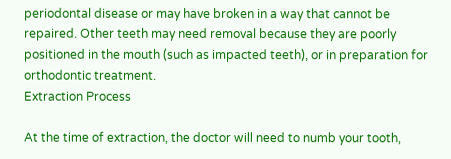periodontal disease or may have broken in a way that cannot be repaired. Other teeth may need removal because they are poorly positioned in the mouth (such as impacted teeth), or in preparation for orthodontic treatment.
Extraction Process

At the time of extraction, the doctor will need to numb your tooth,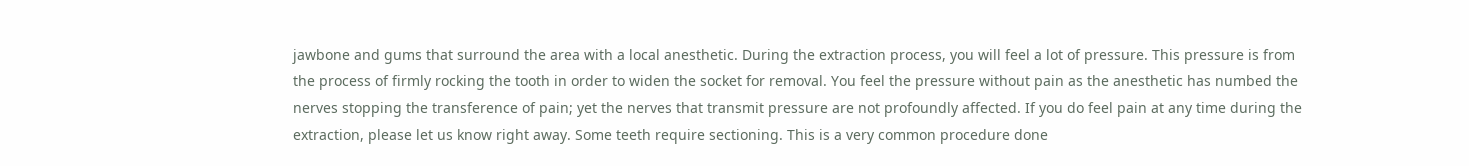jawbone and gums that surround the area with a local anesthetic. During the extraction process, you will feel a lot of pressure. This pressure is from the process of firmly rocking the tooth in order to widen the socket for removal. You feel the pressure without pain as the anesthetic has numbed the nerves stopping the transference of pain; yet the nerves that transmit pressure are not profoundly affected. If you do feel pain at any time during the extraction, please let us know right away. Some teeth require sectioning. This is a very common procedure done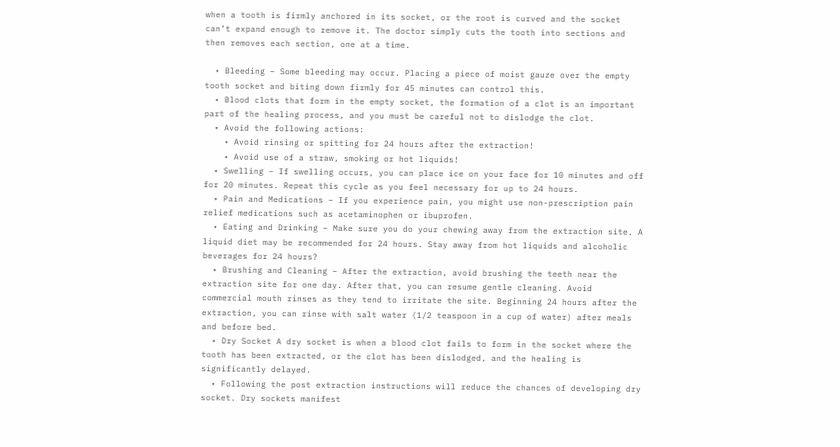when a tooth is firmly anchored in its socket, or the root is curved and the socket can’t expand enough to remove it. The doctor simply cuts the tooth into sections and then removes each section, one at a time.

  • Bleeding – Some bleeding may occur. Placing a piece of moist gauze over the empty tooth socket and biting down firmly for 45 minutes can control this.
  • Blood clots that form in the empty socket, the formation of a clot is an important part of the healing process, and you must be careful not to dislodge the clot.
  • Avoid the following actions:
    • Avoid rinsing or spitting for 24 hours after the extraction!
    • Avoid use of a straw, smoking or hot liquids!
  • Swelling – If swelling occurs, you can place ice on your face for 10 minutes and off for 20 minutes. Repeat this cycle as you feel necessary for up to 24 hours.
  • Pain and Medications – If you experience pain, you might use non-prescription pain relief medications such as acetaminophen or ibuprofen.
  • Eating and Drinking – Make sure you do your chewing away from the extraction site. A liquid diet may be recommended for 24 hours. Stay away from hot liquids and alcoholic beverages for 24 hours?
  • Brushing and Cleaning – After the extraction, avoid brushing the teeth near the extraction site for one day. After that, you can resume gentle cleaning. Avoid commercial mouth rinses as they tend to irritate the site. Beginning 24 hours after the extraction, you can rinse with salt water (1/2 teaspoon in a cup of water) after meals and before bed.
  • Dry Socket A dry socket is when a blood clot fails to form in the socket where the tooth has been extracted, or the clot has been dislodged, and the healing is significantly delayed.
  • Following the post extraction instructions will reduce the chances of developing dry socket. Dry sockets manifest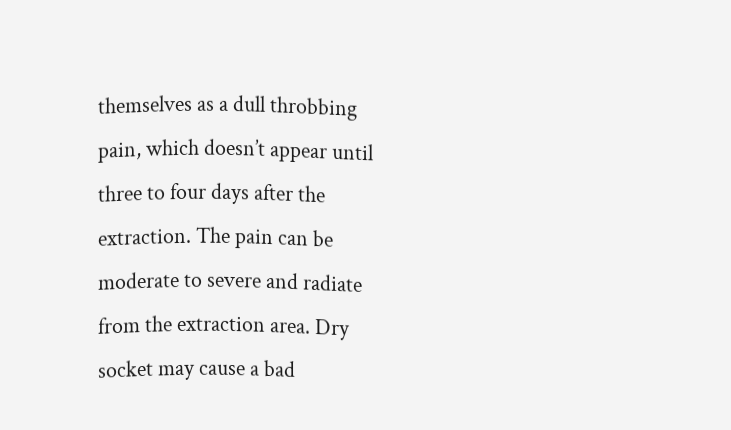themselves as a dull throbbing pain, which doesn’t appear until three to four days after the extraction. The pain can be moderate to severe and radiate from the extraction area. Dry socket may cause a bad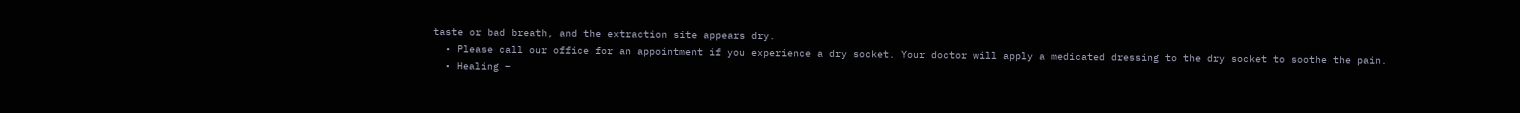taste or bad breath, and the extraction site appears dry.
  • Please call our office for an appointment if you experience a dry socket. Your doctor will apply a medicated dressing to the dry socket to soothe the pain.
  • Healing –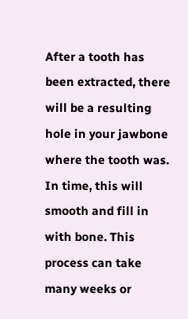After a tooth has been extracted, there will be a resulting hole in your jawbone where the tooth was. In time, this will smooth and fill in with bone. This process can take many weeks or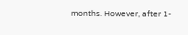months. However, after 1-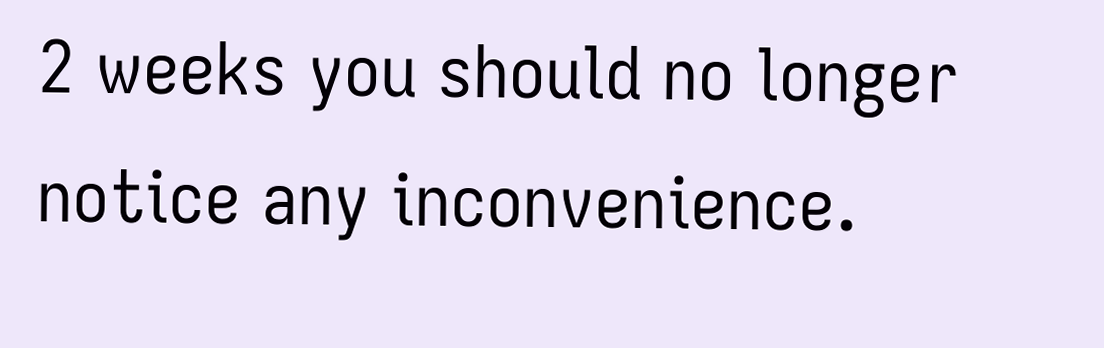2 weeks you should no longer notice any inconvenience.